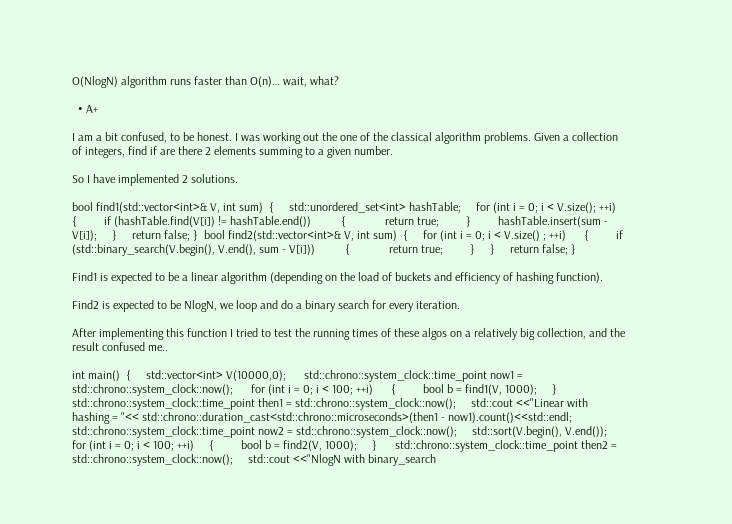O(NlogN) algorithm runs faster than O(n)… wait, what?

  • A+

I am a bit confused, to be honest. I was working out the one of the classical algorithm problems. Given a collection of integers, find if are there 2 elements summing to a given number.

So I have implemented 2 solutions.

bool find1(std::vector<int>& V, int sum)  {     std::unordered_set<int> hashTable;     for (int i = 0; i < V.size(); ++i)      {         if (hashTable.find(V[i]) != hashTable.end())          {             return true;         }         hashTable.insert(sum - V[i]);     }     return false; }  bool find2(std::vector<int>& V, int sum)  {     for (int i = 0; i < V.size() ; ++i)      {         if (std::binary_search(V.begin(), V.end(), sum - V[i]))          {             return true;         }     }     return false; }

Find1 is expected to be a linear algorithm (depending on the load of buckets and efficiency of hashing function).

Find2 is expected to be NlogN, we loop and do a binary search for every iteration.

After implementing this function I tried to test the running times of these algos on a relatively big collection, and the result confused me..

int main()  {     std::vector<int> V(10000,0);      std::chrono::system_clock::time_point now1 = std::chrono::system_clock::now();      for (int i = 0; i < 100; ++i)      {         bool b = find1(V, 1000);     }      std::chrono::system_clock::time_point then1 = std::chrono::system_clock::now();     std::cout <<"Linear with hashing = "<< std::chrono::duration_cast<std::chrono::microseconds>(then1 - now1).count()<<std::endl;      std::chrono::system_clock::time_point now2 = std::chrono::system_clock::now();     std::sort(V.begin(), V.end());     for (int i = 0; i < 100; ++i)     {         bool b = find2(V, 1000);     }      std::chrono::system_clock::time_point then2 = std::chrono::system_clock::now();     std::cout <<"NlogN with binary_search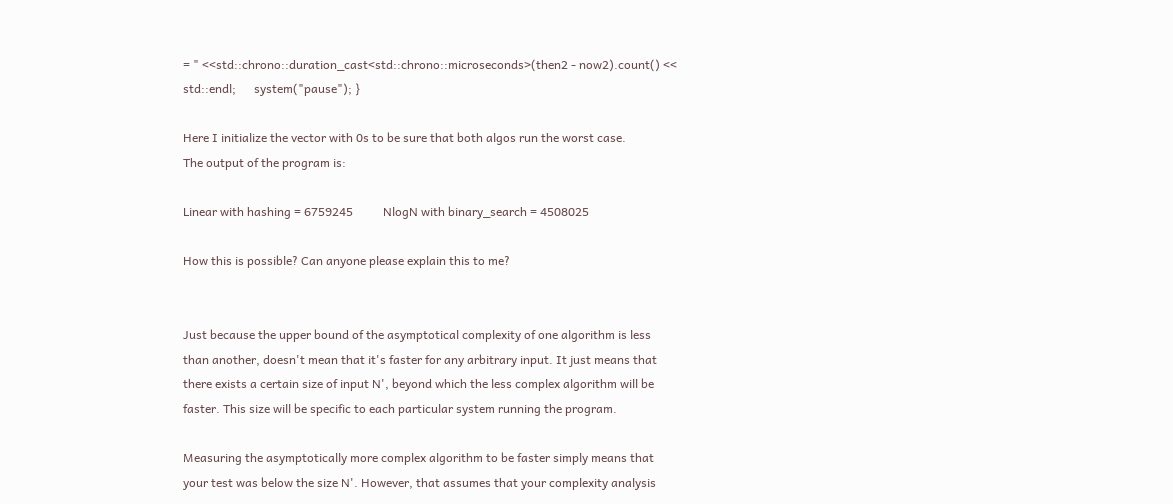= " <<std::chrono::duration_cast<std::chrono::microseconds>(then2 - now2).count() << std::endl;      system("pause"); }

Here I initialize the vector with 0s to be sure that both algos run the worst case.
The output of the program is:

Linear with hashing = 6759245          NlogN with binary_search = 4508025

How this is possible? Can anyone please explain this to me?


Just because the upper bound of the asymptotical complexity of one algorithm is less than another, doesn't mean that it's faster for any arbitrary input. It just means that there exists a certain size of input N', beyond which the less complex algorithm will be faster. This size will be specific to each particular system running the program.

Measuring the asymptotically more complex algorithm to be faster simply means that your test was below the size N'. However, that assumes that your complexity analysis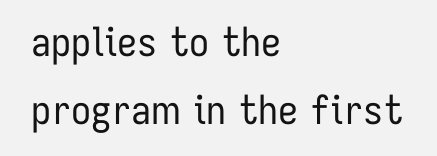applies to the program in the first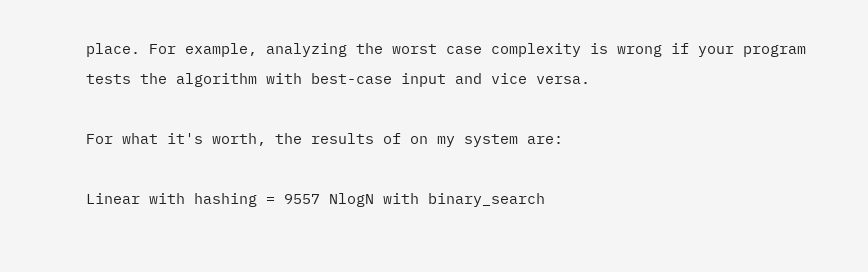place. For example, analyzing the worst case complexity is wrong if your program tests the algorithm with best-case input and vice versa.

For what it's worth, the results of on my system are:

Linear with hashing = 9557 NlogN with binary_search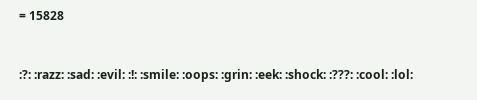= 15828


:?: :razz: :sad: :evil: :!: :smile: :oops: :grin: :eek: :shock: :???: :cool: :lol: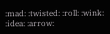:mad: :twisted: :roll: :wink: :idea: :arrow: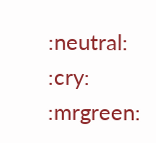:neutral: :cry: :mrgreen: